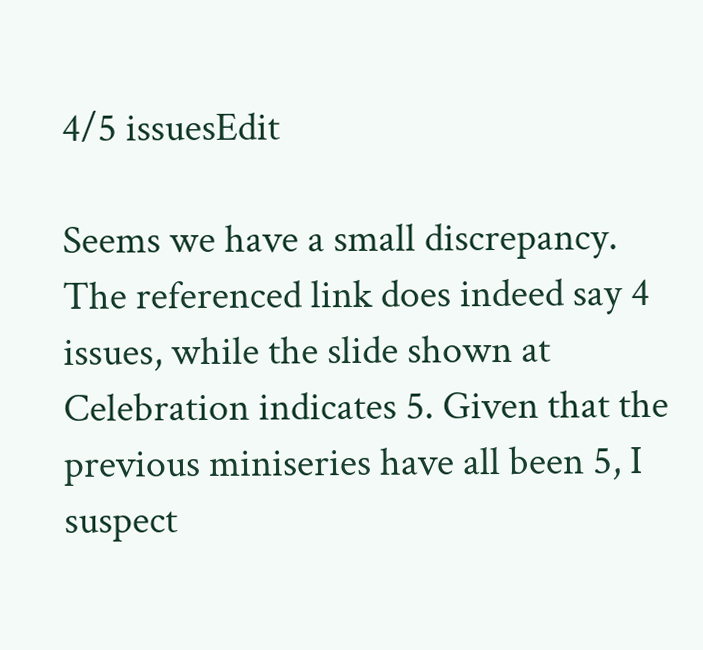4/5 issuesEdit

Seems we have a small discrepancy. The referenced link does indeed say 4 issues, while the slide shown at Celebration indicates 5. Given that the previous miniseries have all been 5, I suspect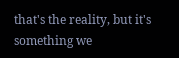that's the reality, but it's something we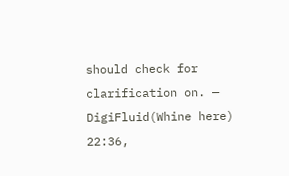should check for clarification on. — DigiFluid(Whine here) 22:36,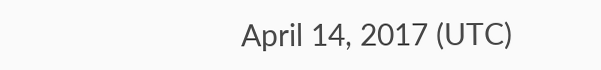April 14, 2017 (UTC)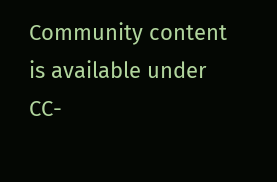Community content is available under CC-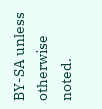BY-SA unless otherwise noted.